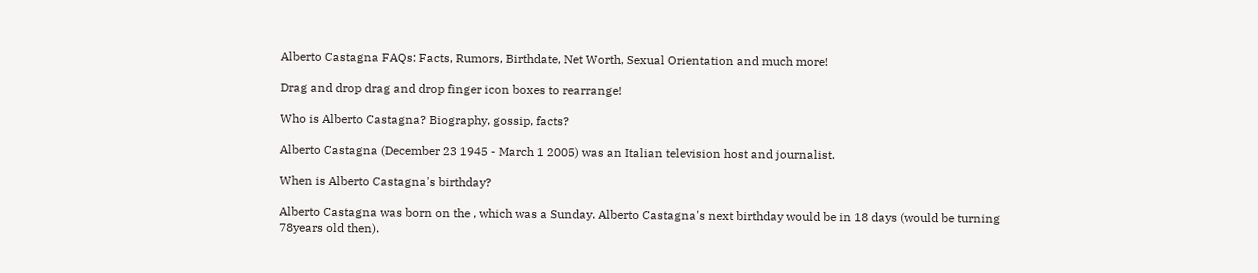Alberto Castagna FAQs: Facts, Rumors, Birthdate, Net Worth, Sexual Orientation and much more!

Drag and drop drag and drop finger icon boxes to rearrange!

Who is Alberto Castagna? Biography, gossip, facts?

Alberto Castagna (December 23 1945 - March 1 2005) was an Italian television host and journalist.

When is Alberto Castagna's birthday?

Alberto Castagna was born on the , which was a Sunday. Alberto Castagna's next birthday would be in 18 days (would be turning 78years old then).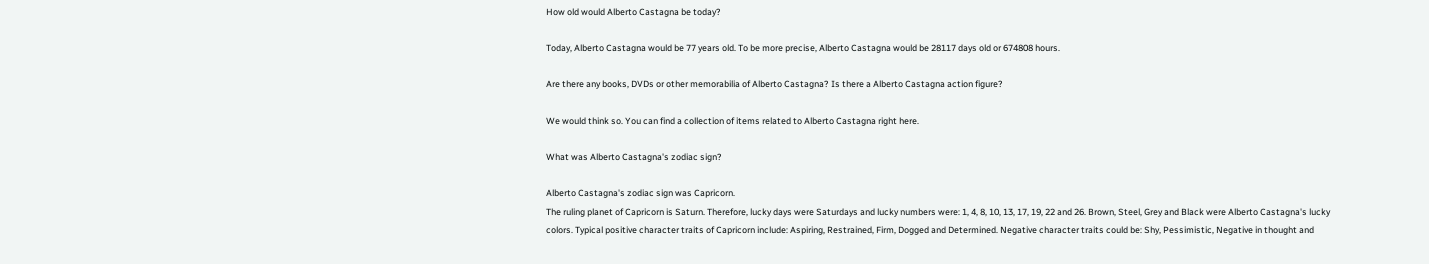How old would Alberto Castagna be today?

Today, Alberto Castagna would be 77 years old. To be more precise, Alberto Castagna would be 28117 days old or 674808 hours.

Are there any books, DVDs or other memorabilia of Alberto Castagna? Is there a Alberto Castagna action figure?

We would think so. You can find a collection of items related to Alberto Castagna right here.

What was Alberto Castagna's zodiac sign?

Alberto Castagna's zodiac sign was Capricorn.
The ruling planet of Capricorn is Saturn. Therefore, lucky days were Saturdays and lucky numbers were: 1, 4, 8, 10, 13, 17, 19, 22 and 26. Brown, Steel, Grey and Black were Alberto Castagna's lucky colors. Typical positive character traits of Capricorn include: Aspiring, Restrained, Firm, Dogged and Determined. Negative character traits could be: Shy, Pessimistic, Negative in thought and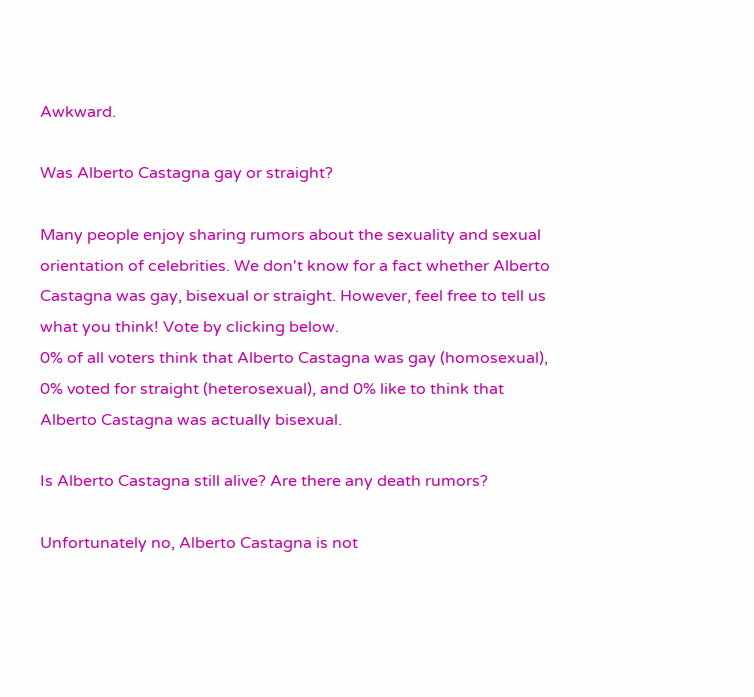Awkward.

Was Alberto Castagna gay or straight?

Many people enjoy sharing rumors about the sexuality and sexual orientation of celebrities. We don't know for a fact whether Alberto Castagna was gay, bisexual or straight. However, feel free to tell us what you think! Vote by clicking below.
0% of all voters think that Alberto Castagna was gay (homosexual), 0% voted for straight (heterosexual), and 0% like to think that Alberto Castagna was actually bisexual.

Is Alberto Castagna still alive? Are there any death rumors?

Unfortunately no, Alberto Castagna is not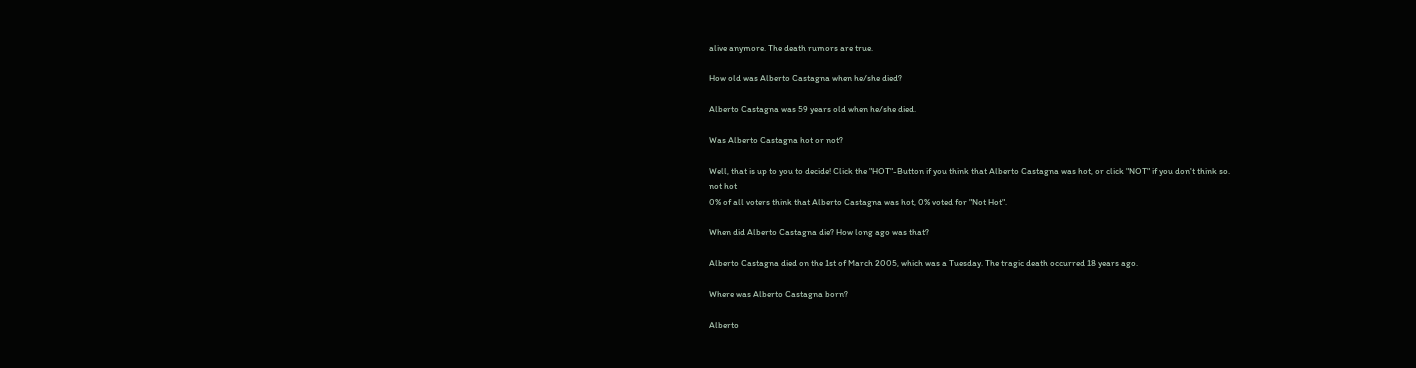alive anymore. The death rumors are true.

How old was Alberto Castagna when he/she died?

Alberto Castagna was 59 years old when he/she died.

Was Alberto Castagna hot or not?

Well, that is up to you to decide! Click the "HOT"-Button if you think that Alberto Castagna was hot, or click "NOT" if you don't think so.
not hot
0% of all voters think that Alberto Castagna was hot, 0% voted for "Not Hot".

When did Alberto Castagna die? How long ago was that?

Alberto Castagna died on the 1st of March 2005, which was a Tuesday. The tragic death occurred 18 years ago.

Where was Alberto Castagna born?

Alberto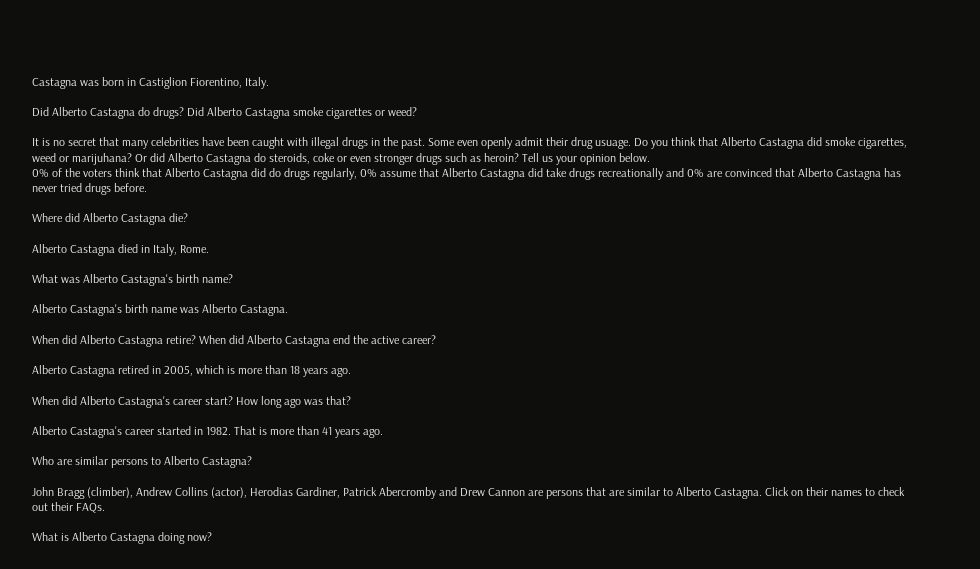Castagna was born in Castiglion Fiorentino, Italy.

Did Alberto Castagna do drugs? Did Alberto Castagna smoke cigarettes or weed?

It is no secret that many celebrities have been caught with illegal drugs in the past. Some even openly admit their drug usuage. Do you think that Alberto Castagna did smoke cigarettes, weed or marijuhana? Or did Alberto Castagna do steroids, coke or even stronger drugs such as heroin? Tell us your opinion below.
0% of the voters think that Alberto Castagna did do drugs regularly, 0% assume that Alberto Castagna did take drugs recreationally and 0% are convinced that Alberto Castagna has never tried drugs before.

Where did Alberto Castagna die?

Alberto Castagna died in Italy, Rome.

What was Alberto Castagna's birth name?

Alberto Castagna's birth name was Alberto Castagna.

When did Alberto Castagna retire? When did Alberto Castagna end the active career?

Alberto Castagna retired in 2005, which is more than 18 years ago.

When did Alberto Castagna's career start? How long ago was that?

Alberto Castagna's career started in 1982. That is more than 41 years ago.

Who are similar persons to Alberto Castagna?

John Bragg (climber), Andrew Collins (actor), Herodias Gardiner, Patrick Abercromby and Drew Cannon are persons that are similar to Alberto Castagna. Click on their names to check out their FAQs.

What is Alberto Castagna doing now?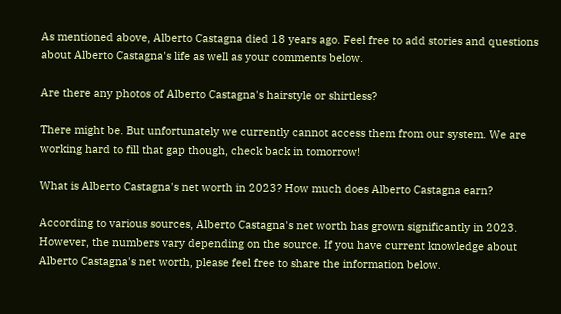As mentioned above, Alberto Castagna died 18 years ago. Feel free to add stories and questions about Alberto Castagna's life as well as your comments below.

Are there any photos of Alberto Castagna's hairstyle or shirtless?

There might be. But unfortunately we currently cannot access them from our system. We are working hard to fill that gap though, check back in tomorrow!

What is Alberto Castagna's net worth in 2023? How much does Alberto Castagna earn?

According to various sources, Alberto Castagna's net worth has grown significantly in 2023. However, the numbers vary depending on the source. If you have current knowledge about Alberto Castagna's net worth, please feel free to share the information below.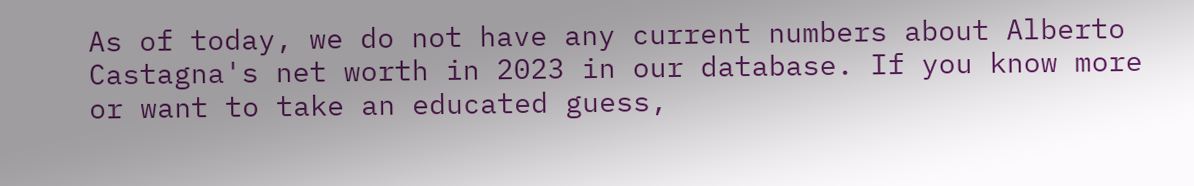As of today, we do not have any current numbers about Alberto Castagna's net worth in 2023 in our database. If you know more or want to take an educated guess,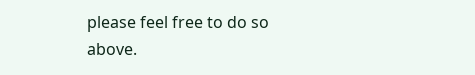please feel free to do so above.